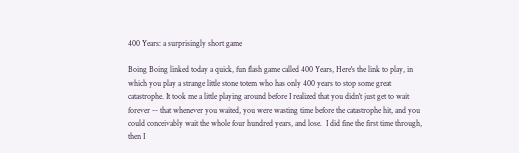400 Years: a surprisingly short game

Boing Boing linked today a quick, fun flash game called 400 Years, Here's the link to play, in which you play a strange little stone totem who has only 400 years to stop some great catastrophe. It took me a little playing around before I realized that you didn't just get to wait forever -- that whenever you waited, you were wasting time before the catastrophe hit, and you could conceivably wait the whole four hundred years, and lose.  I did fine the first time through, then I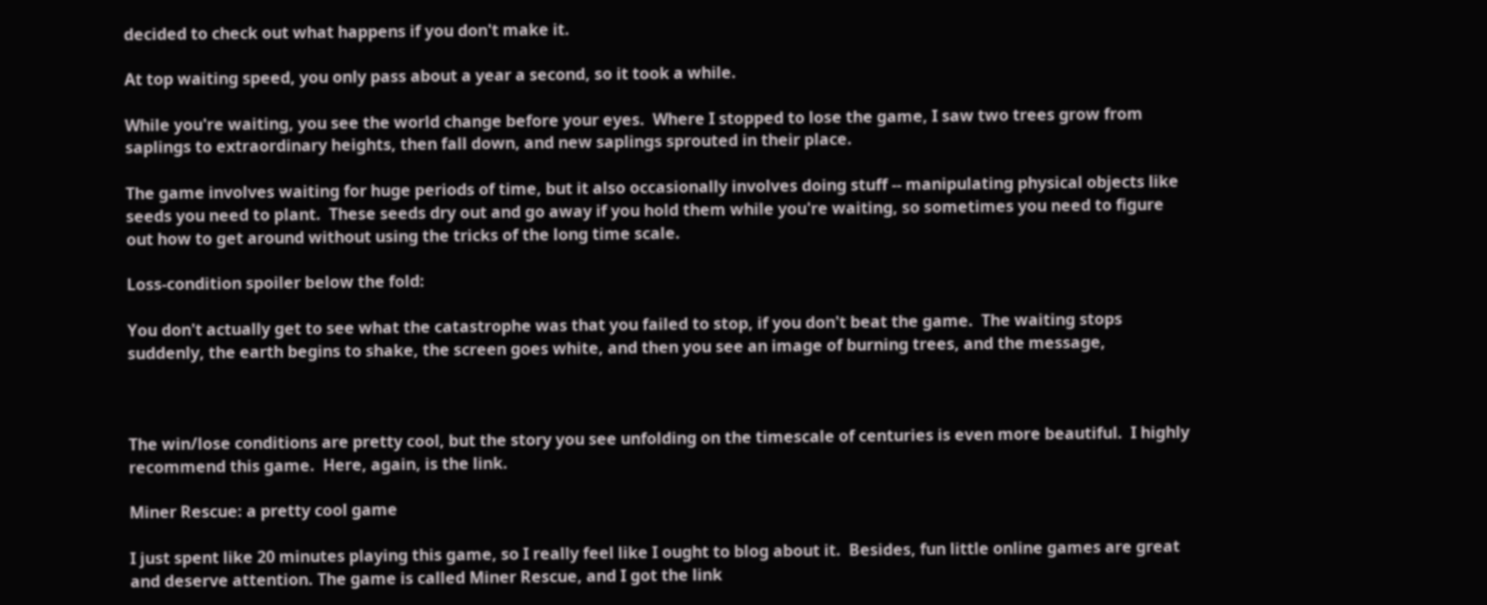decided to check out what happens if you don't make it.

At top waiting speed, you only pass about a year a second, so it took a while.

While you're waiting, you see the world change before your eyes.  Where I stopped to lose the game, I saw two trees grow from saplings to extraordinary heights, then fall down, and new saplings sprouted in their place.

The game involves waiting for huge periods of time, but it also occasionally involves doing stuff -- manipulating physical objects like seeds you need to plant.  These seeds dry out and go away if you hold them while you're waiting, so sometimes you need to figure out how to get around without using the tricks of the long time scale.

Loss-condition spoiler below the fold:

You don't actually get to see what the catastrophe was that you failed to stop, if you don't beat the game.  The waiting stops suddenly, the earth begins to shake, the screen goes white, and then you see an image of burning trees, and the message,



The win/lose conditions are pretty cool, but the story you see unfolding on the timescale of centuries is even more beautiful.  I highly recommend this game.  Here, again, is the link.

Miner Rescue: a pretty cool game

I just spent like 20 minutes playing this game, so I really feel like I ought to blog about it.  Besides, fun little online games are great and deserve attention. The game is called Miner Rescue, and I got the link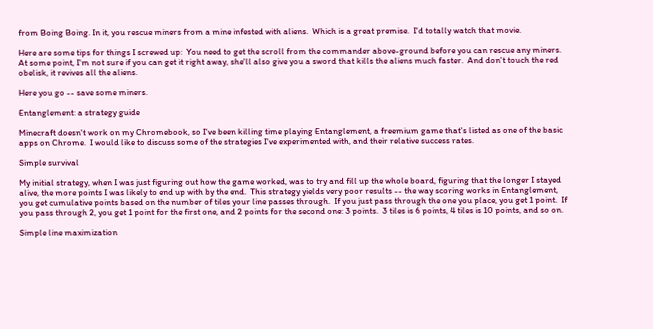from Boing Boing. In it, you rescue miners from a mine infested with aliens.  Which is a great premise.  I'd totally watch that movie.

Here are some tips for things I screwed up:  You need to get the scroll from the commander above-ground before you can rescue any miners.  At some point, I'm not sure if you can get it right away, she'll also give you a sword that kills the aliens much faster.  And don't touch the red obelisk, it revives all the aliens.

Here you go -- save some miners.

Entanglement: a strategy guide

Minecraft doesn't work on my Chromebook, so I've been killing time playing Entanglement, a freemium game that's listed as one of the basic apps on Chrome.  I would like to discuss some of the strategies I've experimented with, and their relative success rates.

Simple survival

My initial strategy, when I was just figuring out how the game worked, was to try and fill up the whole board, figuring that the longer I stayed alive, the more points I was likely to end up with by the end.  This strategy yields very poor results -- the way scoring works in Entanglement, you get cumulative points based on the number of tiles your line passes through.  If you just pass through the one you place, you get 1 point.  If you pass through 2, you get 1 point for the first one, and 2 points for the second one: 3 points.  3 tiles is 6 points, 4 tiles is 10 points, and so on.

Simple line maximization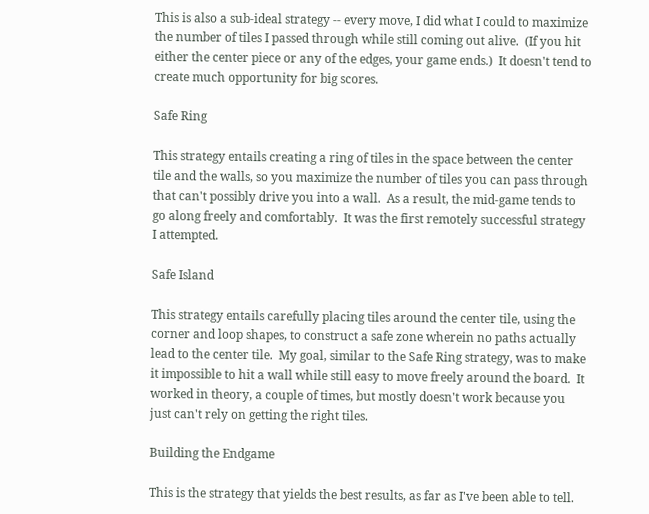This is also a sub-ideal strategy -- every move, I did what I could to maximize the number of tiles I passed through while still coming out alive.  (If you hit either the center piece or any of the edges, your game ends.)  It doesn't tend to create much opportunity for big scores.

Safe Ring

This strategy entails creating a ring of tiles in the space between the center tile and the walls, so you maximize the number of tiles you can pass through that can't possibly drive you into a wall.  As a result, the mid-game tends to go along freely and comfortably.  It was the first remotely successful strategy I attempted.

Safe Island

This strategy entails carefully placing tiles around the center tile, using the corner and loop shapes, to construct a safe zone wherein no paths actually lead to the center tile.  My goal, similar to the Safe Ring strategy, was to make it impossible to hit a wall while still easy to move freely around the board.  It worked in theory, a couple of times, but mostly doesn't work because you just can't rely on getting the right tiles.

Building the Endgame

This is the strategy that yields the best results, as far as I've been able to tell.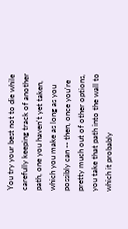You try your best not to die while carefully keeping track of another path, one you haven't yet taken, which you make as long as you possibly can -- then, once you're pretty much out of other options, you take that path into the wall to which it probably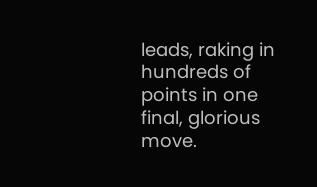leads, raking in hundreds of points in one final, glorious move.